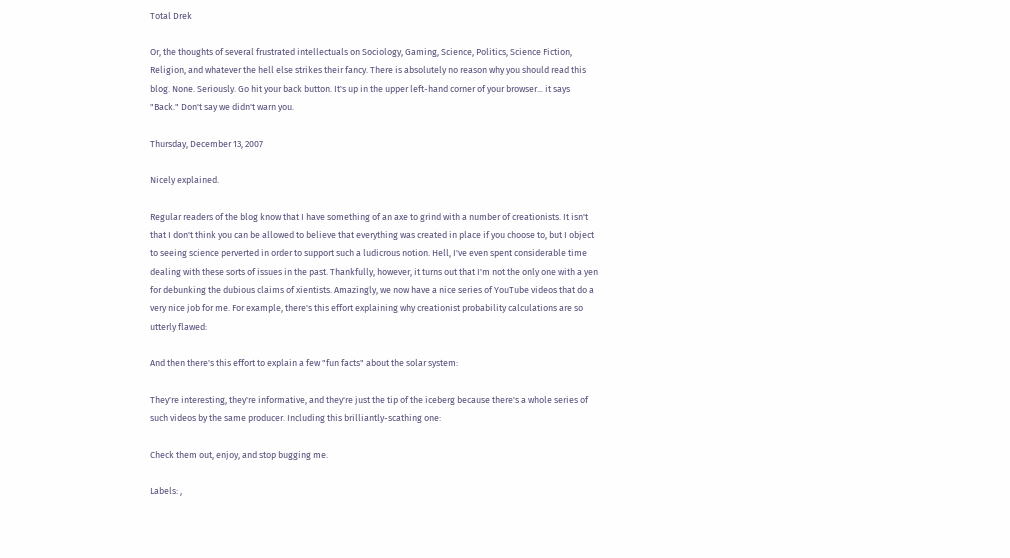Total Drek

Or, the thoughts of several frustrated intellectuals on Sociology, Gaming, Science, Politics, Science Fiction, Religion, and whatever the hell else strikes their fancy. There is absolutely no reason why you should read this blog. None. Seriously. Go hit your back button. It's up in the upper left-hand corner of your browser... it says "Back." Don't say we didn't warn you.

Thursday, December 13, 2007

Nicely explained.

Regular readers of the blog know that I have something of an axe to grind with a number of creationists. It isn't that I don't think you can be allowed to believe that everything was created in place if you choose to, but I object to seeing science perverted in order to support such a ludicrous notion. Hell, I've even spent considerable time dealing with these sorts of issues in the past. Thankfully, however, it turns out that I'm not the only one with a yen for debunking the dubious claims of xientists. Amazingly, we now have a nice series of YouTube videos that do a very nice job for me. For example, there's this effort explaining why creationist probability calculations are so utterly flawed:

And then there's this effort to explain a few "fun facts" about the solar system:

They're interesting, they're informative, and they're just the tip of the iceberg because there's a whole series of such videos by the same producer. Including this brilliantly-scathing one:

Check them out, enjoy, and stop bugging me.

Labels: ,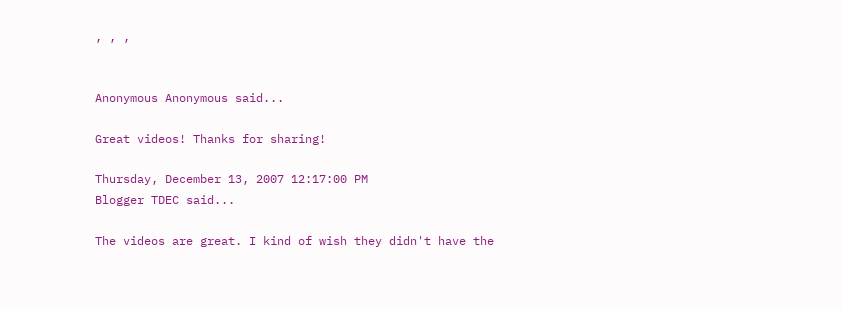, , ,


Anonymous Anonymous said...

Great videos! Thanks for sharing!

Thursday, December 13, 2007 12:17:00 PM
Blogger TDEC said...

The videos are great. I kind of wish they didn't have the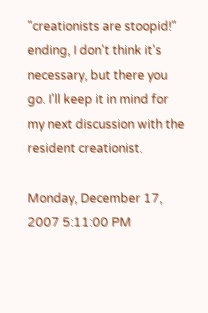"creationists are stoopid!" ending, I don't think it's necessary, but there you go. I'll keep it in mind for my next discussion with the resident creationist.

Monday, December 17, 2007 5:11:00 PM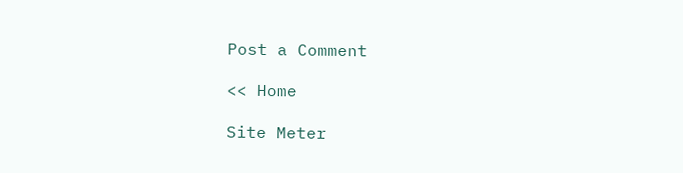Post a Comment

<< Home

Site Meter